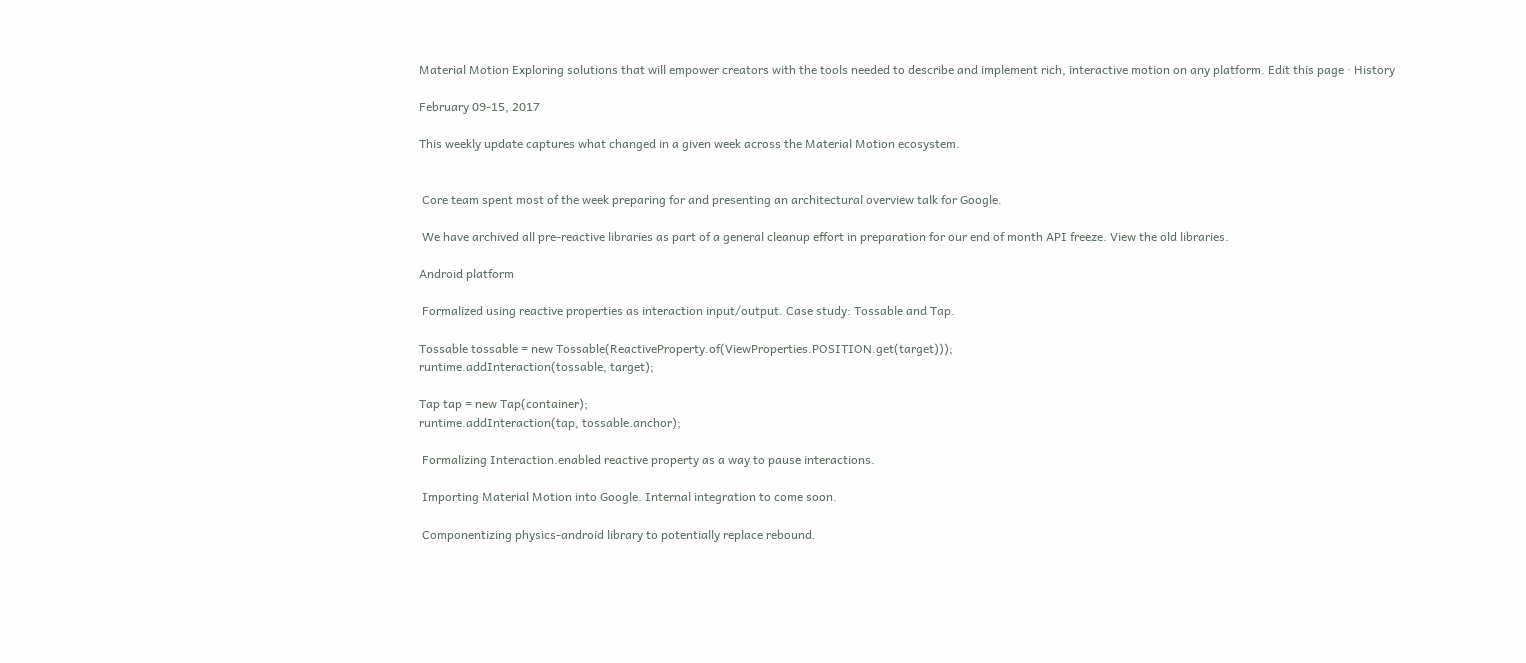Material Motion Exploring solutions that will empower creators with the tools needed to describe and implement rich, interactive motion on any platform. Edit this page · History

February 09-15, 2017

This weekly update captures what changed in a given week across the Material Motion ecosystem.


 Core team spent most of the week preparing for and presenting an architectural overview talk for Google.

 We have archived all pre-reactive libraries as part of a general cleanup effort in preparation for our end of month API freeze. View the old libraries.

Android platform

 Formalized using reactive properties as interaction input/output. Case study: Tossable and Tap.

Tossable tossable = new Tossable(ReactiveProperty.of(ViewProperties.POSITION.get(target)));
runtime.addInteraction(tossable, target);

Tap tap = new Tap(container);
runtime.addInteraction(tap, tossable.anchor);

 Formalizing Interaction.enabled reactive property as a way to pause interactions.

 Importing Material Motion into Google. Internal integration to come soon.

 Componentizing physics-android library to potentially replace rebound.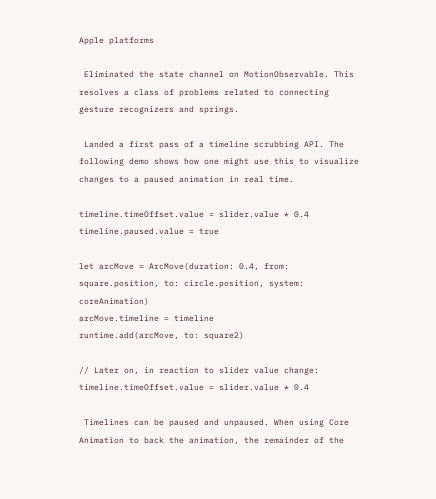Apple platforms

 Eliminated the state channel on MotionObservable. This resolves a class of problems related to connecting gesture recognizers and springs.

 Landed a first pass of a timeline scrubbing API. The following demo shows how one might use this to visualize changes to a paused animation in real time.

timeline.timeOffset.value = slider.value * 0.4
timeline.paused.value = true

let arcMove = ArcMove(duration: 0.4, from: square.position, to: circle.position, system: coreAnimation)
arcMove.timeline = timeline
runtime.add(arcMove, to: square2)

// Later on, in reaction to slider value change:
timeline.timeOffset.value = slider.value * 0.4

 Timelines can be paused and unpaused. When using Core Animation to back the animation, the remainder of the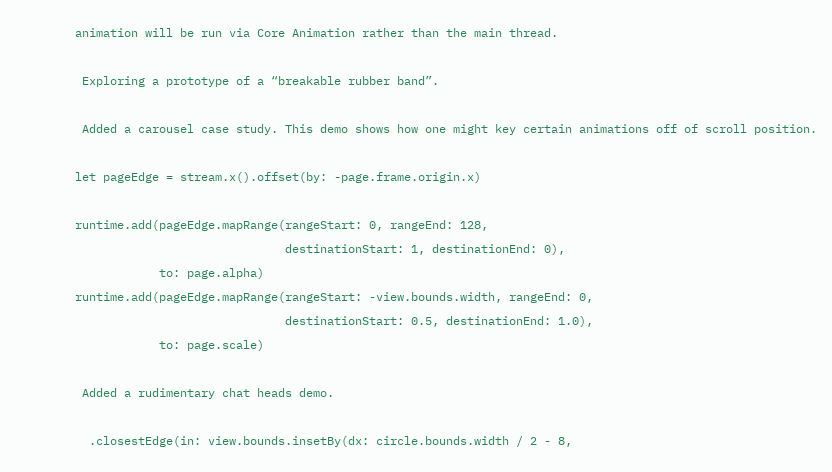animation will be run via Core Animation rather than the main thread.

 Exploring a prototype of a “breakable rubber band”.

 Added a carousel case study. This demo shows how one might key certain animations off of scroll position.

let pageEdge = stream.x().offset(by: -page.frame.origin.x)

runtime.add(pageEdge.mapRange(rangeStart: 0, rangeEnd: 128,
                              destinationStart: 1, destinationEnd: 0),
            to: page.alpha)
runtime.add(pageEdge.mapRange(rangeStart: -view.bounds.width, rangeEnd: 0,
                              destinationStart: 0.5, destinationEnd: 1.0),
            to: page.scale)

 Added a rudimentary chat heads demo.

  .closestEdge(in: view.bounds.insetBy(dx: circle.bounds.width / 2 - 8,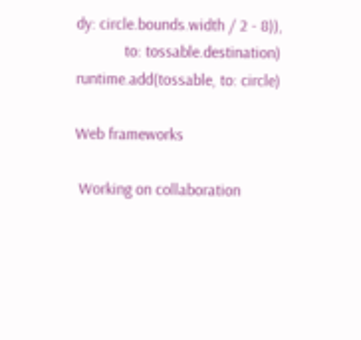dy: circle.bounds.width / 2 - 8)),
            to: tossable.destination)
runtime.add(tossable, to: circle)

Web frameworks

 Working on collaboration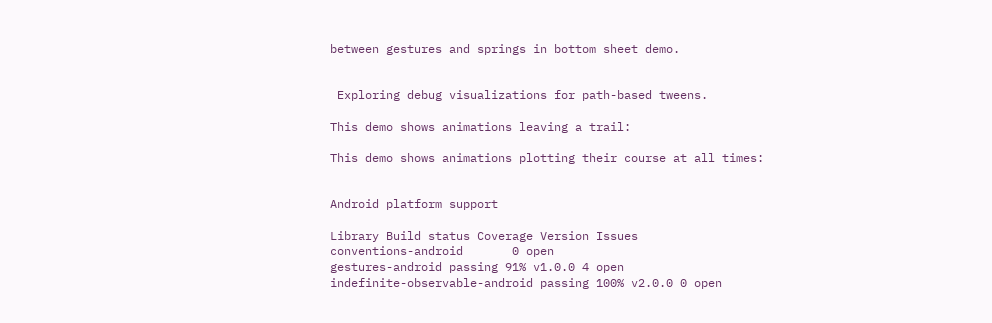between gestures and springs in bottom sheet demo.


 Exploring debug visualizations for path-based tweens.

This demo shows animations leaving a trail:

This demo shows animations plotting their course at all times:


Android platform support

Library Build status Coverage Version Issues
conventions-android       0 open
gestures-android passing 91% v1.0.0 4 open
indefinite-observable-android passing 100% v2.0.0 0 open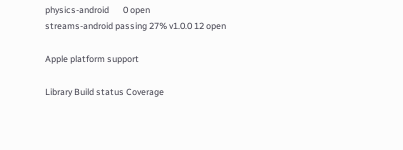physics-android       0 open
streams-android passing 27% v1.0.0 12 open

Apple platform support

Library Build status Coverage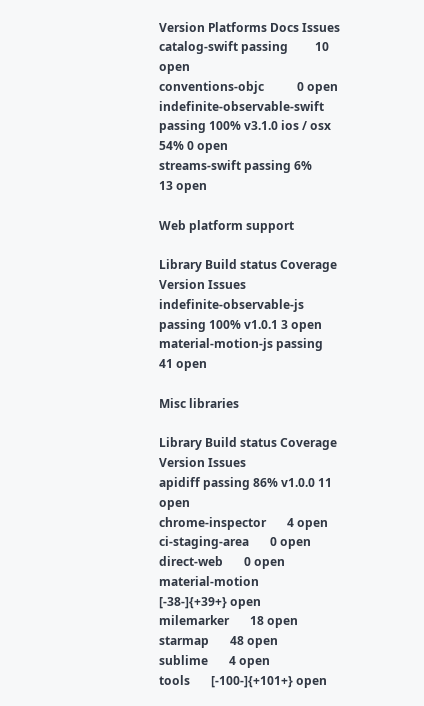Version Platforms Docs Issues
catalog-swift passing         10 open
conventions-objc           0 open
indefinite-observable-swift passing 100% v3.1.0 ios / osx 54% 0 open
streams-swift passing 6%       13 open

Web platform support

Library Build status Coverage Version Issues
indefinite-observable-js passing 100% v1.0.1 3 open
material-motion-js passing     41 open

Misc libraries

Library Build status Coverage Version Issues
apidiff passing 86% v1.0.0 11 open
chrome-inspector       4 open
ci-staging-area       0 open
direct-web       0 open
material-motion       [-38-]{+39+} open
milemarker       18 open
starmap       48 open
sublime       4 open
tools       [-100-]{+101+} open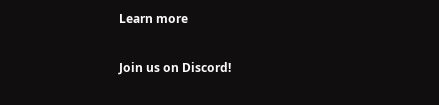Learn more

Join us on Discord!